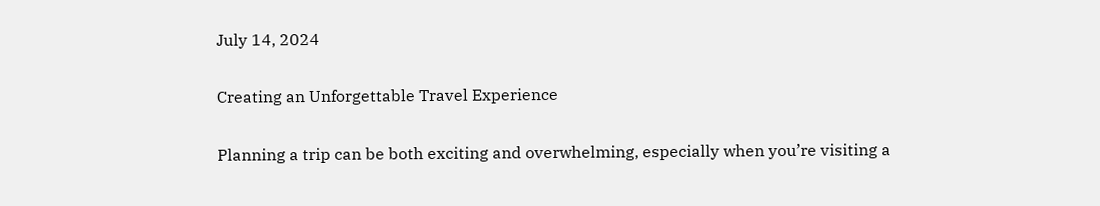July 14, 2024

Creating an Unforgettable Travel Experience

Planning a trip can be both exciting and overwhelming, especially when you’re visiting a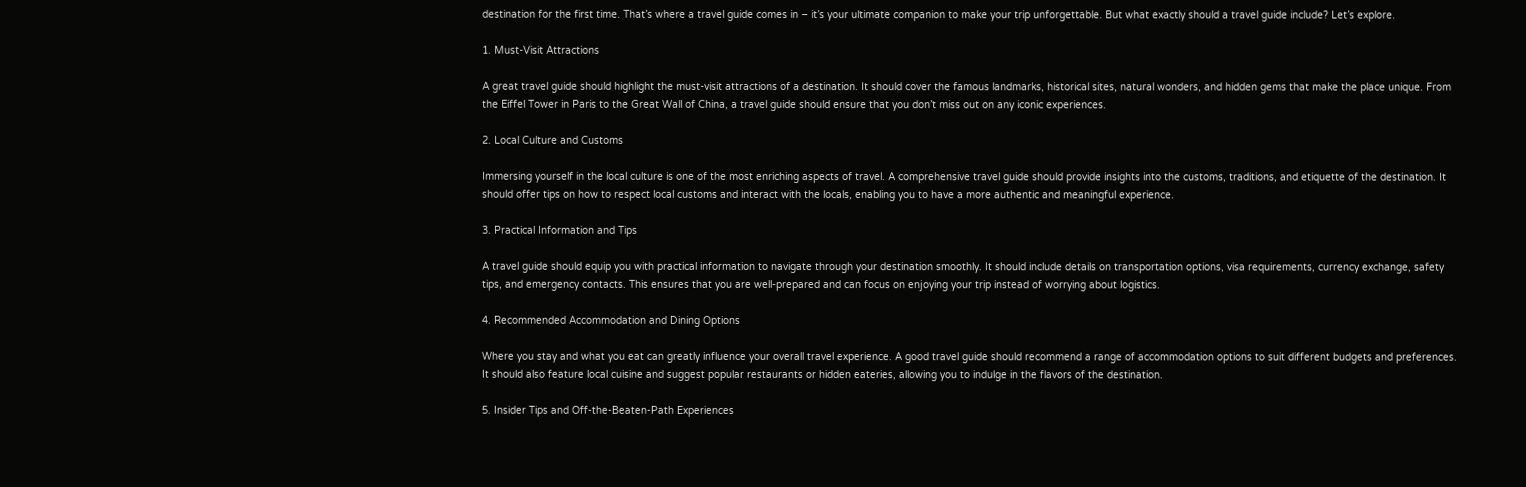destination for the first time. That’s where a travel guide comes in – it’s your ultimate companion to make your trip unforgettable. But what exactly should a travel guide include? Let’s explore.

1. Must-Visit Attractions

A great travel guide should highlight the must-visit attractions of a destination. It should cover the famous landmarks, historical sites, natural wonders, and hidden gems that make the place unique. From the Eiffel Tower in Paris to the Great Wall of China, a travel guide should ensure that you don’t miss out on any iconic experiences.

2. Local Culture and Customs

Immersing yourself in the local culture is one of the most enriching aspects of travel. A comprehensive travel guide should provide insights into the customs, traditions, and etiquette of the destination. It should offer tips on how to respect local customs and interact with the locals, enabling you to have a more authentic and meaningful experience.

3. Practical Information and Tips

A travel guide should equip you with practical information to navigate through your destination smoothly. It should include details on transportation options, visa requirements, currency exchange, safety tips, and emergency contacts. This ensures that you are well-prepared and can focus on enjoying your trip instead of worrying about logistics.

4. Recommended Accommodation and Dining Options

Where you stay and what you eat can greatly influence your overall travel experience. A good travel guide should recommend a range of accommodation options to suit different budgets and preferences. It should also feature local cuisine and suggest popular restaurants or hidden eateries, allowing you to indulge in the flavors of the destination.

5. Insider Tips and Off-the-Beaten-Path Experiences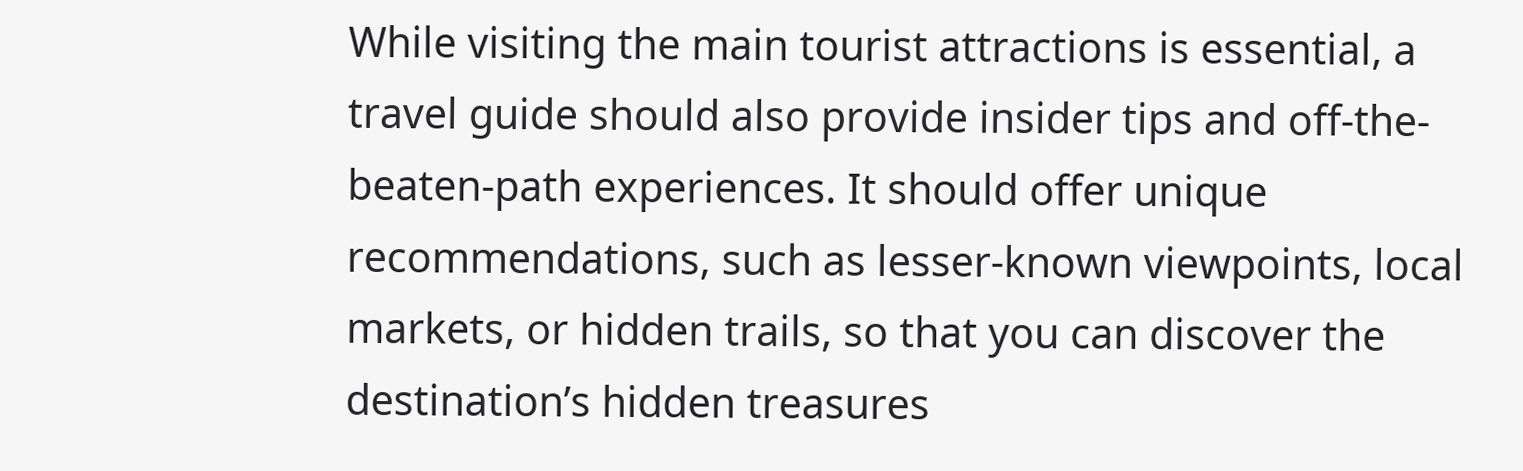While visiting the main tourist attractions is essential, a travel guide should also provide insider tips and off-the-beaten-path experiences. It should offer unique recommendations, such as lesser-known viewpoints, local markets, or hidden trails, so that you can discover the destination’s hidden treasures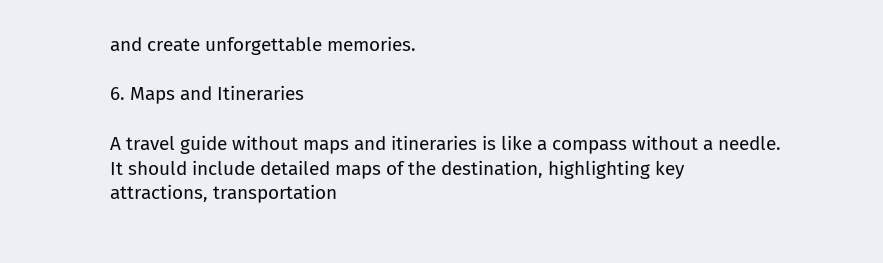and create unforgettable memories.

6. Maps and Itineraries

A travel guide without maps and itineraries is like a compass without a needle. It should include detailed maps of the destination, highlighting key attractions, transportation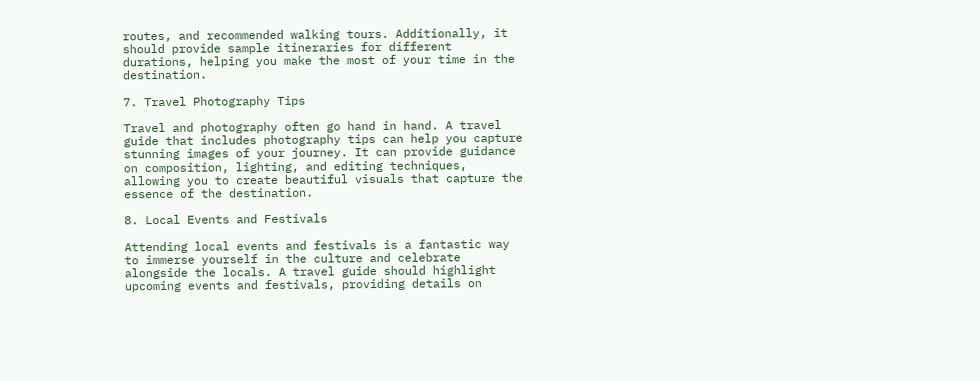routes, and recommended walking tours. Additionally, it should provide sample itineraries for different durations, helping you make the most of your time in the destination.

7. Travel Photography Tips

Travel and photography often go hand in hand. A travel guide that includes photography tips can help you capture stunning images of your journey. It can provide guidance on composition, lighting, and editing techniques, allowing you to create beautiful visuals that capture the essence of the destination.

8. Local Events and Festivals

Attending local events and festivals is a fantastic way to immerse yourself in the culture and celebrate alongside the locals. A travel guide should highlight upcoming events and festivals, providing details on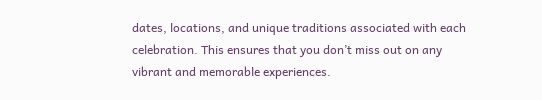dates, locations, and unique traditions associated with each celebration. This ensures that you don’t miss out on any vibrant and memorable experiences.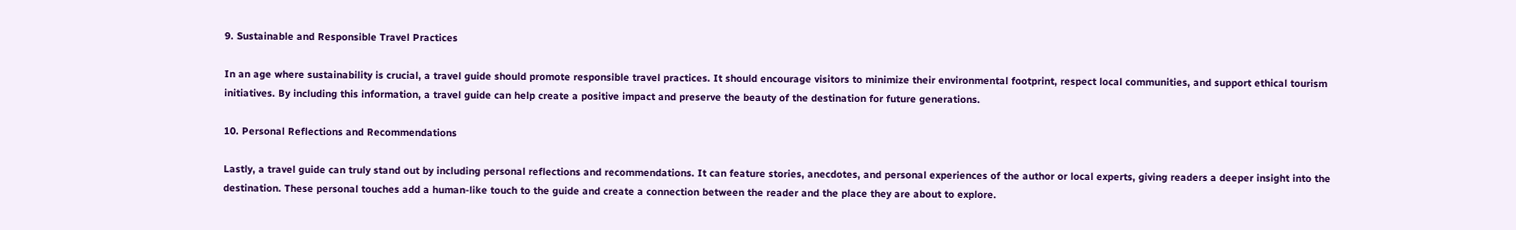9. Sustainable and Responsible Travel Practices

In an age where sustainability is crucial, a travel guide should promote responsible travel practices. It should encourage visitors to minimize their environmental footprint, respect local communities, and support ethical tourism initiatives. By including this information, a travel guide can help create a positive impact and preserve the beauty of the destination for future generations.

10. Personal Reflections and Recommendations

Lastly, a travel guide can truly stand out by including personal reflections and recommendations. It can feature stories, anecdotes, and personal experiences of the author or local experts, giving readers a deeper insight into the destination. These personal touches add a human-like touch to the guide and create a connection between the reader and the place they are about to explore.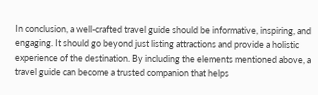In conclusion, a well-crafted travel guide should be informative, inspiring, and engaging. It should go beyond just listing attractions and provide a holistic experience of the destination. By including the elements mentioned above, a travel guide can become a trusted companion that helps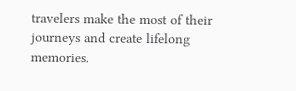travelers make the most of their journeys and create lifelong memories.